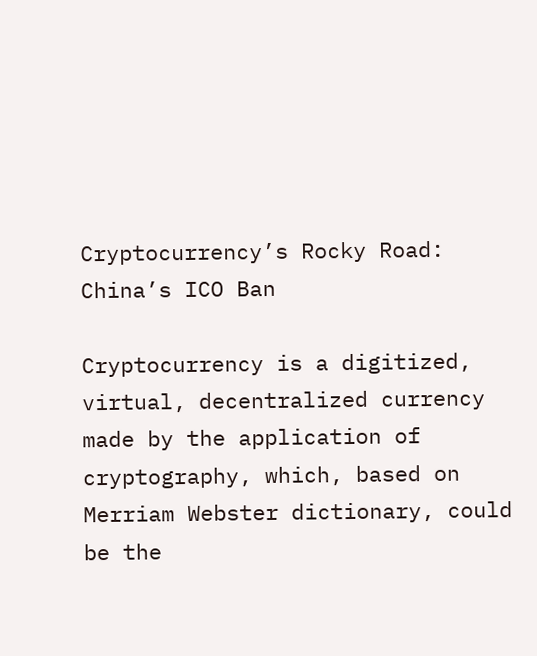Cryptocurrency’s Rocky Road: China’s ICO Ban

Cryptocurrency is a digitized, virtual, decentralized currency made by the application of cryptography, which, based on Merriam Webster dictionary, could be the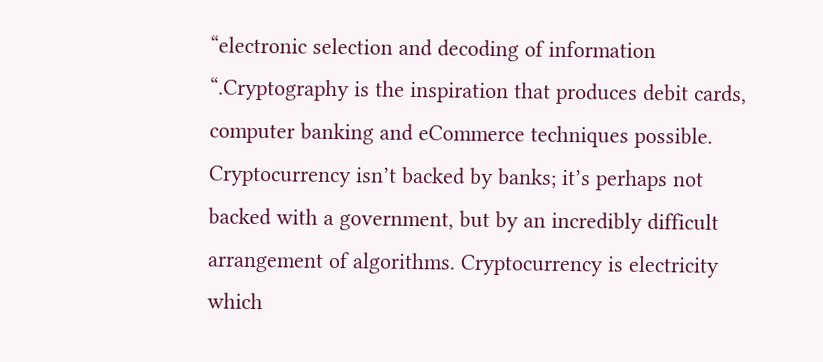“electronic selection and decoding of information “.Cryptography is the inspiration that produces debit cards, computer banking and eCommerce techniques possible. Cryptocurrency isn’t backed by banks; it’s perhaps not backed with a government, but by an incredibly difficult arrangement of algorithms. Cryptocurrency is electricity which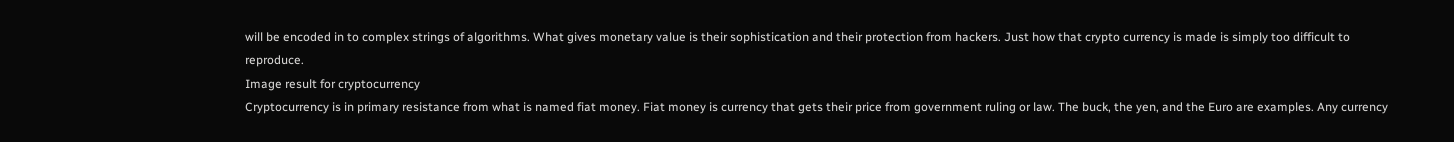will be encoded in to complex strings of algorithms. What gives monetary value is their sophistication and their protection from hackers. Just how that crypto currency is made is simply too difficult to reproduce.
Image result for cryptocurrency
Cryptocurrency is in primary resistance from what is named fiat money. Fiat money is currency that gets their price from government ruling or law. The buck, the yen, and the Euro are examples. Any currency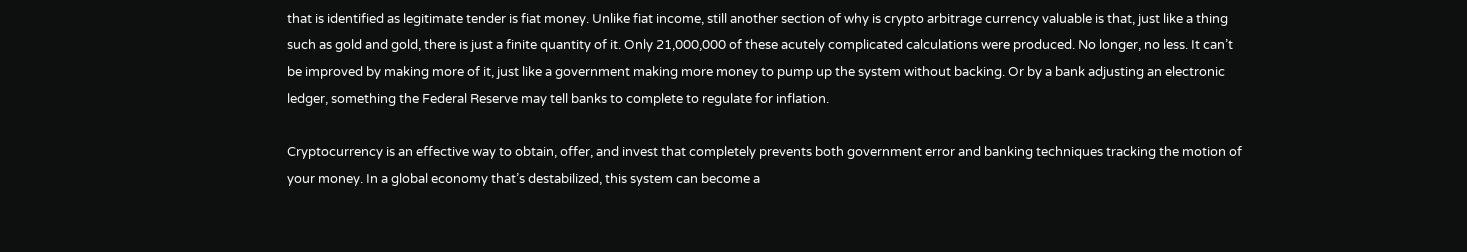that is identified as legitimate tender is fiat money. Unlike fiat income, still another section of why is crypto arbitrage currency valuable is that, just like a thing such as gold and gold, there is just a finite quantity of it. Only 21,000,000 of these acutely complicated calculations were produced. No longer, no less. It can’t be improved by making more of it, just like a government making more money to pump up the system without backing. Or by a bank adjusting an electronic ledger, something the Federal Reserve may tell banks to complete to regulate for inflation.

Cryptocurrency is an effective way to obtain, offer, and invest that completely prevents both government error and banking techniques tracking the motion of your money. In a global economy that’s destabilized, this system can become a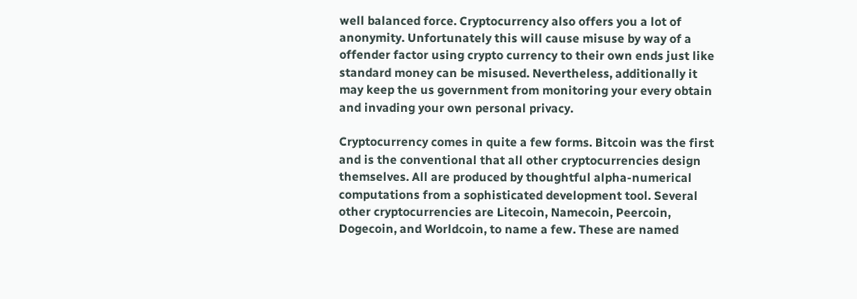well balanced force. Cryptocurrency also offers you a lot of anonymity. Unfortunately this will cause misuse by way of a offender factor using crypto currency to their own ends just like standard money can be misused. Nevertheless, additionally it may keep the us government from monitoring your every obtain and invading your own personal privacy.

Cryptocurrency comes in quite a few forms. Bitcoin was the first and is the conventional that all other cryptocurrencies design themselves. All are produced by thoughtful alpha-numerical computations from a sophisticated development tool. Several other cryptocurrencies are Litecoin, Namecoin, Peercoin, Dogecoin, and Worldcoin, to name a few. These are named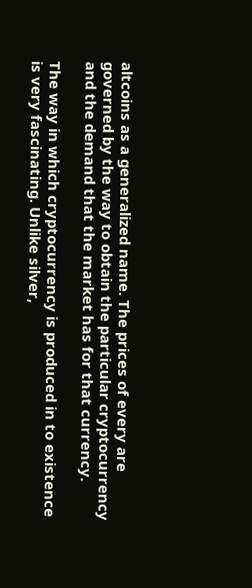altcoins as a generalized name. The prices of every are governed by the way to obtain the particular cryptocurrency and the demand that the market has for that currency.

The way in which cryptocurrency is produced in to existence is very fascinating. Unlike silver,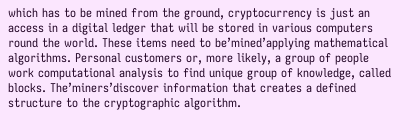which has to be mined from the ground, cryptocurrency is just an access in a digital ledger that will be stored in various computers round the world. These items need to be’mined’applying mathematical algorithms. Personal customers or, more likely, a group of people work computational analysis to find unique group of knowledge, called blocks. The’miners’discover information that creates a defined structure to the cryptographic algorithm.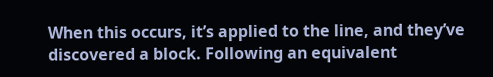When this occurs, it’s applied to the line, and they’ve discovered a block. Following an equivalent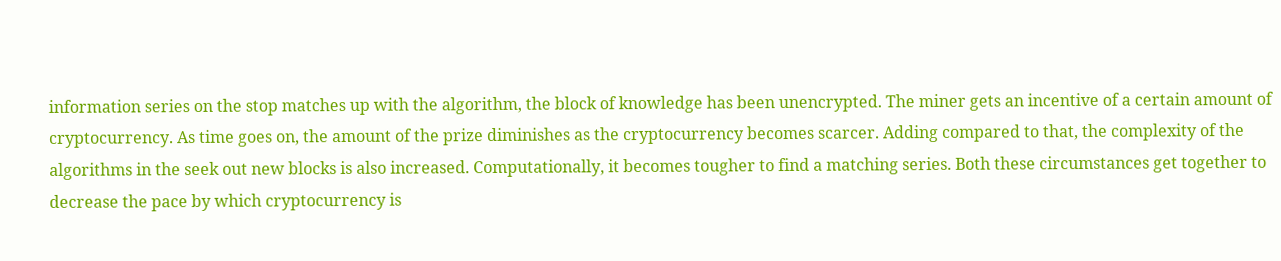information series on the stop matches up with the algorithm, the block of knowledge has been unencrypted. The miner gets an incentive of a certain amount of cryptocurrency. As time goes on, the amount of the prize diminishes as the cryptocurrency becomes scarcer. Adding compared to that, the complexity of the algorithms in the seek out new blocks is also increased. Computationally, it becomes tougher to find a matching series. Both these circumstances get together to decrease the pace by which cryptocurrency is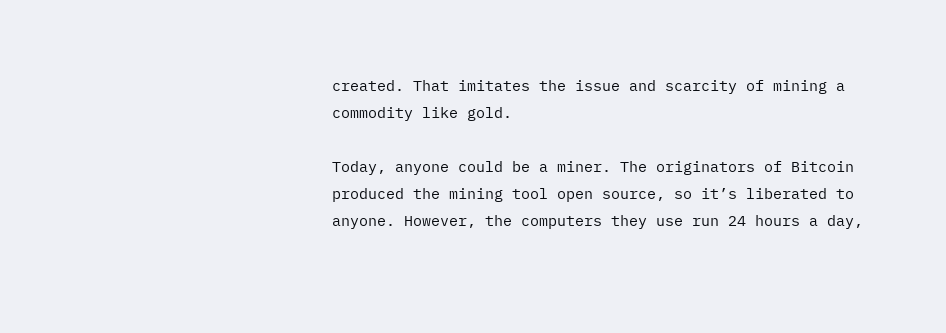created. That imitates the issue and scarcity of mining a commodity like gold.

Today, anyone could be a miner. The originators of Bitcoin produced the mining tool open source, so it’s liberated to anyone. However, the computers they use run 24 hours a day,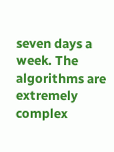seven days a week. The algorithms are extremely complex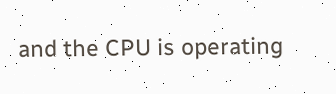and the CPU is operating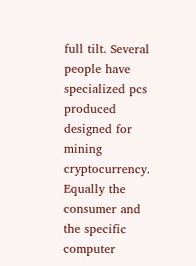full tilt. Several people have specialized pcs produced designed for mining cryptocurrency. Equally the consumer and the specific computer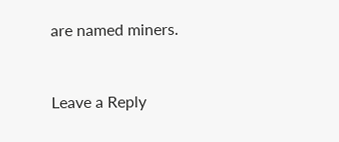are named miners.


Leave a Reply